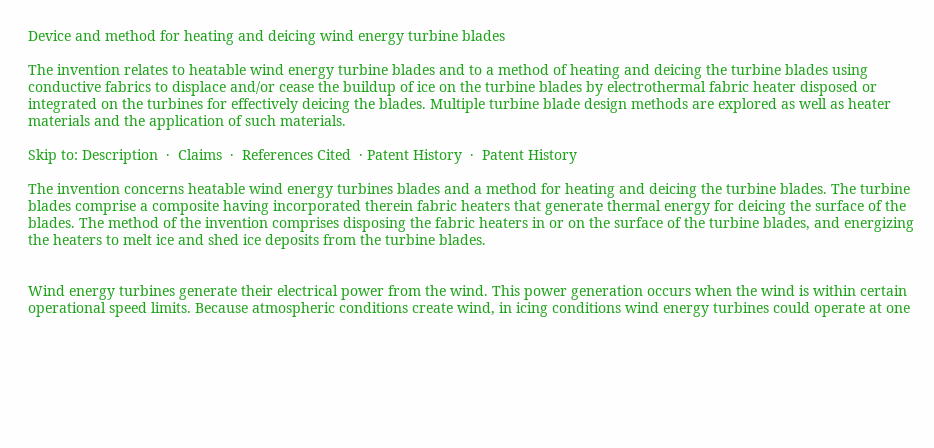Device and method for heating and deicing wind energy turbine blades

The invention relates to heatable wind energy turbine blades and to a method of heating and deicing the turbine blades using conductive fabrics to displace and/or cease the buildup of ice on the turbine blades by electrothermal fabric heater disposed or integrated on the turbines for effectively deicing the blades. Multiple turbine blade design methods are explored as well as heater materials and the application of such materials.

Skip to: Description  ·  Claims  ·  References Cited  · Patent History  ·  Patent History

The invention concerns heatable wind energy turbines blades and a method for heating and deicing the turbine blades. The turbine blades comprise a composite having incorporated therein fabric heaters that generate thermal energy for deicing the surface of the blades. The method of the invention comprises disposing the fabric heaters in or on the surface of the turbine blades, and energizing the heaters to melt ice and shed ice deposits from the turbine blades.


Wind energy turbines generate their electrical power from the wind. This power generation occurs when the wind is within certain operational speed limits. Because atmospheric conditions create wind, in icing conditions wind energy turbines could operate at one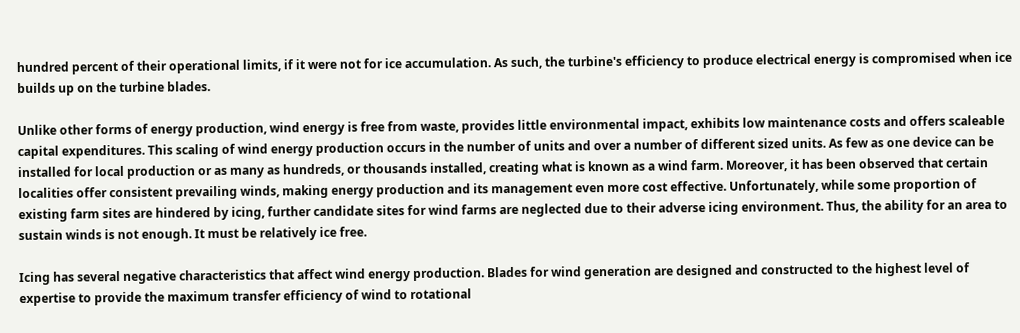hundred percent of their operational limits, if it were not for ice accumulation. As such, the turbine's efficiency to produce electrical energy is compromised when ice builds up on the turbine blades.

Unlike other forms of energy production, wind energy is free from waste, provides little environmental impact, exhibits low maintenance costs and offers scaleable capital expenditures. This scaling of wind energy production occurs in the number of units and over a number of different sized units. As few as one device can be installed for local production or as many as hundreds, or thousands installed, creating what is known as a wind farm. Moreover, it has been observed that certain localities offer consistent prevailing winds, making energy production and its management even more cost effective. Unfortunately, while some proportion of existing farm sites are hindered by icing, further candidate sites for wind farms are neglected due to their adverse icing environment. Thus, the ability for an area to sustain winds is not enough. It must be relatively ice free.

Icing has several negative characteristics that affect wind energy production. Blades for wind generation are designed and constructed to the highest level of expertise to provide the maximum transfer efficiency of wind to rotational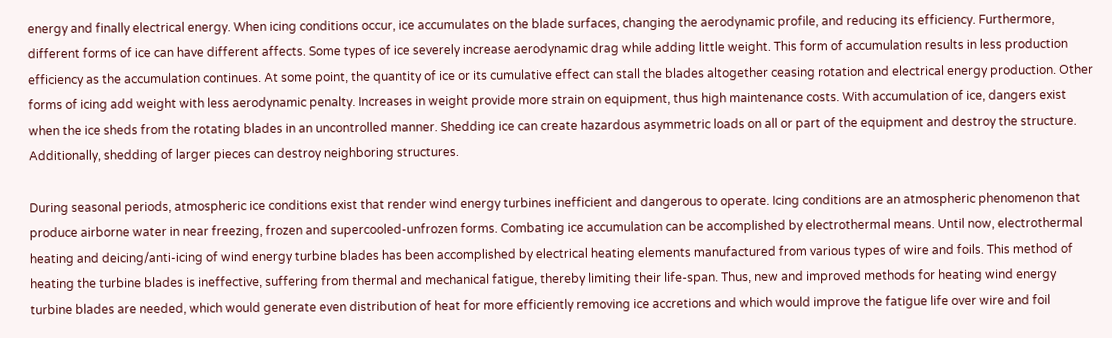energy and finally electrical energy. When icing conditions occur, ice accumulates on the blade surfaces, changing the aerodynamic profile, and reducing its efficiency. Furthermore, different forms of ice can have different affects. Some types of ice severely increase aerodynamic drag while adding little weight. This form of accumulation results in less production efficiency as the accumulation continues. At some point, the quantity of ice or its cumulative effect can stall the blades altogether ceasing rotation and electrical energy production. Other forms of icing add weight with less aerodynamic penalty. Increases in weight provide more strain on equipment, thus high maintenance costs. With accumulation of ice, dangers exist when the ice sheds from the rotating blades in an uncontrolled manner. Shedding ice can create hazardous asymmetric loads on all or part of the equipment and destroy the structure. Additionally, shedding of larger pieces can destroy neighboring structures.

During seasonal periods, atmospheric ice conditions exist that render wind energy turbines inefficient and dangerous to operate. Icing conditions are an atmospheric phenomenon that produce airborne water in near freezing, frozen and supercooled-unfrozen forms. Combating ice accumulation can be accomplished by electrothermal means. Until now, electrothermal heating and deicing/anti-icing of wind energy turbine blades has been accomplished by electrical heating elements manufactured from various types of wire and foils. This method of heating the turbine blades is ineffective, suffering from thermal and mechanical fatigue, thereby limiting their life-span. Thus, new and improved methods for heating wind energy turbine blades are needed, which would generate even distribution of heat for more efficiently removing ice accretions and which would improve the fatigue life over wire and foil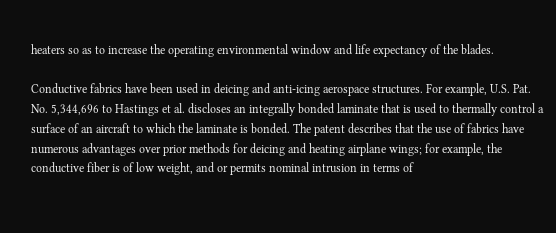heaters so as to increase the operating environmental window and life expectancy of the blades.

Conductive fabrics have been used in deicing and anti-icing aerospace structures. For example, U.S. Pat. No. 5,344,696 to Hastings et al. discloses an integrally bonded laminate that is used to thermally control a surface of an aircraft to which the laminate is bonded. The patent describes that the use of fabrics have numerous advantages over prior methods for deicing and heating airplane wings; for example, the conductive fiber is of low weight, and or permits nominal intrusion in terms of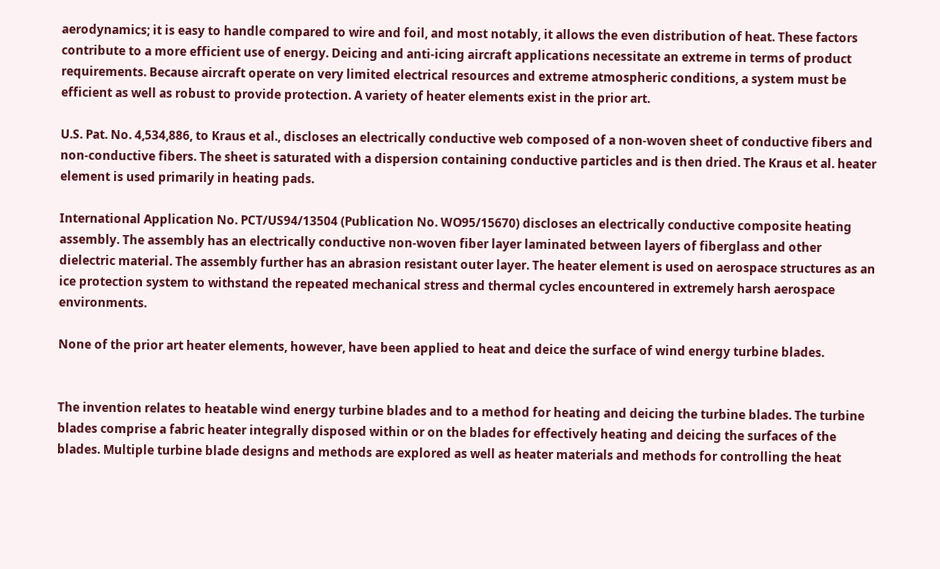aerodynamics; it is easy to handle compared to wire and foil, and most notably, it allows the even distribution of heat. These factors contribute to a more efficient use of energy. Deicing and anti-icing aircraft applications necessitate an extreme in terms of product requirements. Because aircraft operate on very limited electrical resources and extreme atmospheric conditions, a system must be efficient as well as robust to provide protection. A variety of heater elements exist in the prior art.

U.S. Pat. No. 4,534,886, to Kraus et al., discloses an electrically conductive web composed of a non-woven sheet of conductive fibers and non-conductive fibers. The sheet is saturated with a dispersion containing conductive particles and is then dried. The Kraus et al. heater element is used primarily in heating pads.

International Application No. PCT/US94/13504 (Publication No. WO95/15670) discloses an electrically conductive composite heating assembly. The assembly has an electrically conductive non-woven fiber layer laminated between layers of fiberglass and other dielectric material. The assembly further has an abrasion resistant outer layer. The heater element is used on aerospace structures as an ice protection system to withstand the repeated mechanical stress and thermal cycles encountered in extremely harsh aerospace environments.

None of the prior art heater elements, however, have been applied to heat and deice the surface of wind energy turbine blades.


The invention relates to heatable wind energy turbine blades and to a method for heating and deicing the turbine blades. The turbine blades comprise a fabric heater integrally disposed within or on the blades for effectively heating and deicing the surfaces of the blades. Multiple turbine blade designs and methods are explored as well as heater materials and methods for controlling the heat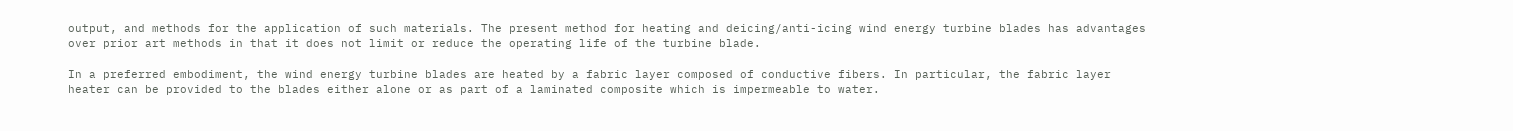output, and methods for the application of such materials. The present method for heating and deicing/anti-icing wind energy turbine blades has advantages over prior art methods in that it does not limit or reduce the operating life of the turbine blade.

In a preferred embodiment, the wind energy turbine blades are heated by a fabric layer composed of conductive fibers. In particular, the fabric layer heater can be provided to the blades either alone or as part of a laminated composite which is impermeable to water.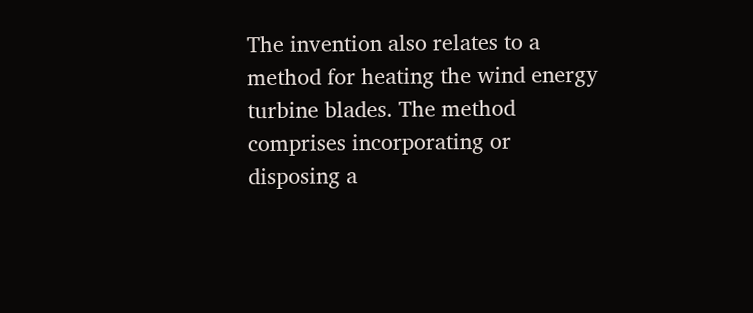The invention also relates to a method for heating the wind energy turbine blades. The method comprises incorporating or disposing a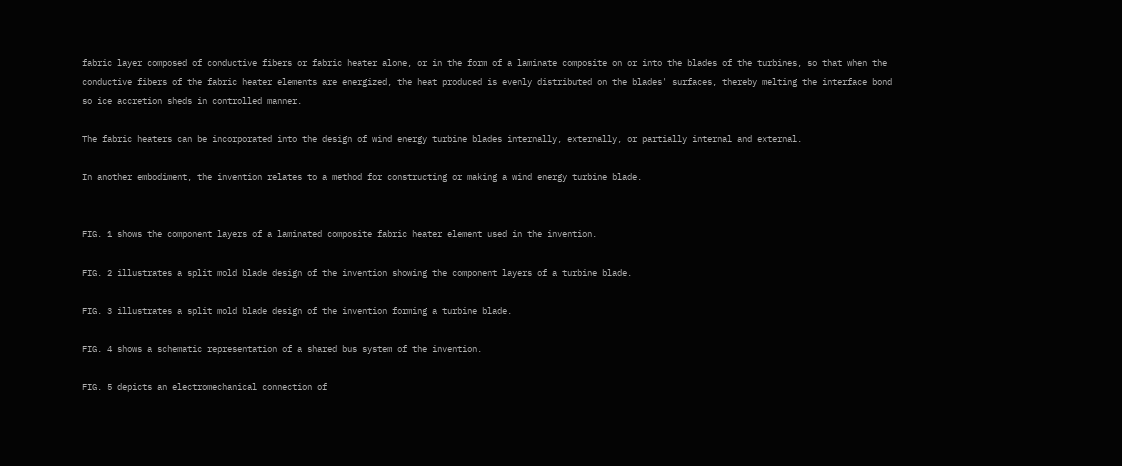fabric layer composed of conductive fibers or fabric heater alone, or in the form of a laminate composite on or into the blades of the turbines, so that when the conductive fibers of the fabric heater elements are energized, the heat produced is evenly distributed on the blades' surfaces, thereby melting the interface bond so ice accretion sheds in controlled manner.

The fabric heaters can be incorporated into the design of wind energy turbine blades internally, externally, or partially internal and external.

In another embodiment, the invention relates to a method for constructing or making a wind energy turbine blade.


FIG. 1 shows the component layers of a laminated composite fabric heater element used in the invention.

FIG. 2 illustrates a split mold blade design of the invention showing the component layers of a turbine blade.

FIG. 3 illustrates a split mold blade design of the invention forming a turbine blade.

FIG. 4 shows a schematic representation of a shared bus system of the invention.

FIG. 5 depicts an electromechanical connection of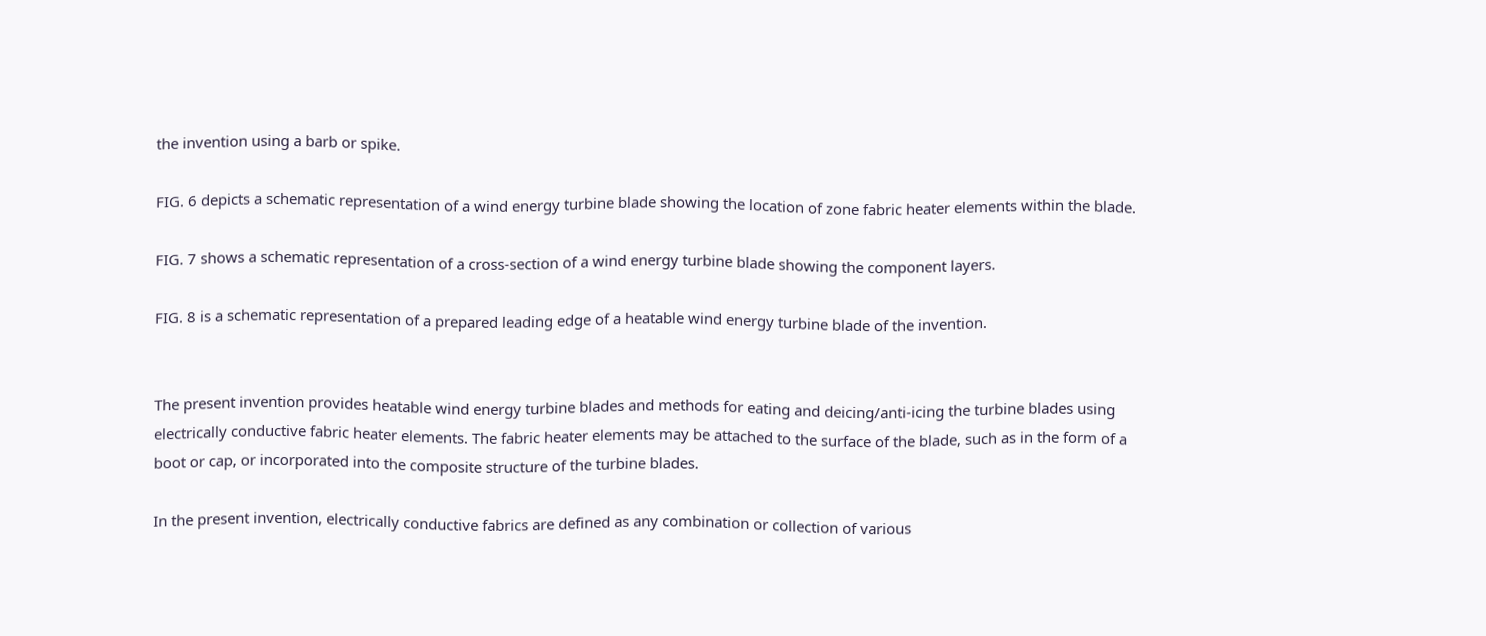the invention using a barb or spike.

FIG. 6 depicts a schematic representation of a wind energy turbine blade showing the location of zone fabric heater elements within the blade.

FIG. 7 shows a schematic representation of a cross-section of a wind energy turbine blade showing the component layers.

FIG. 8 is a schematic representation of a prepared leading edge of a heatable wind energy turbine blade of the invention.


The present invention provides heatable wind energy turbine blades and methods for eating and deicing/anti-icing the turbine blades using electrically conductive fabric heater elements. The fabric heater elements may be attached to the surface of the blade, such as in the form of a boot or cap, or incorporated into the composite structure of the turbine blades.

In the present invention, electrically conductive fabrics are defined as any combination or collection of various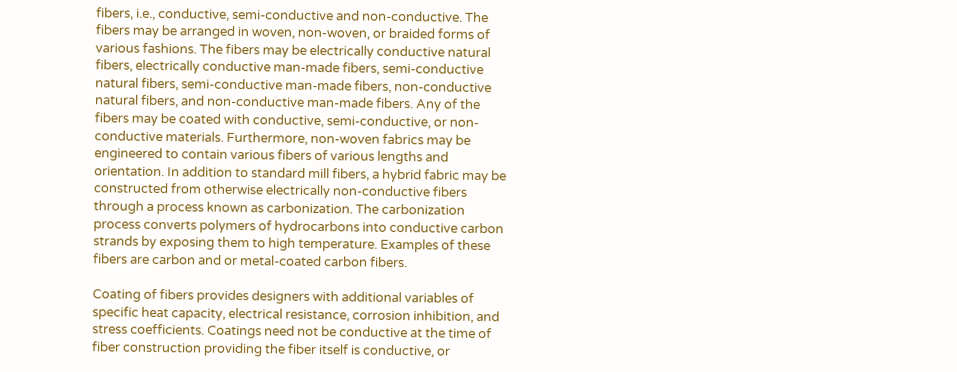fibers, i.e., conductive, semi-conductive and non-conductive. The fibers may be arranged in woven, non-woven, or braided forms of various fashions. The fibers may be electrically conductive natural fibers, electrically conductive man-made fibers, semi-conductive natural fibers, semi-conductive man-made fibers, non-conductive natural fibers, and non-conductive man-made fibers. Any of the fibers may be coated with conductive, semi-conductive, or non-conductive materials. Furthermore, non-woven fabrics may be engineered to contain various fibers of various lengths and orientation. In addition to standard mill fibers, a hybrid fabric may be constructed from otherwise electrically non-conductive fibers through a process known as carbonization. The carbonization process converts polymers of hydrocarbons into conductive carbon strands by exposing them to high temperature. Examples of these fibers are carbon and or metal-coated carbon fibers.

Coating of fibers provides designers with additional variables of specific heat capacity, electrical resistance, corrosion inhibition, and stress coefficients. Coatings need not be conductive at the time of fiber construction providing the fiber itself is conductive, or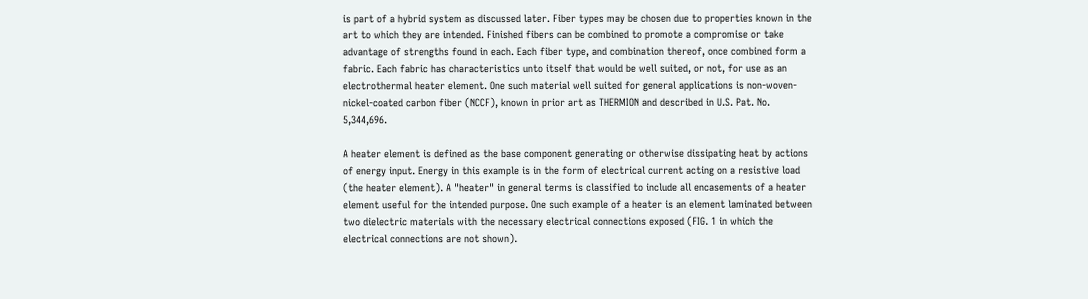is part of a hybrid system as discussed later. Fiber types may be chosen due to properties known in the art to which they are intended. Finished fibers can be combined to promote a compromise or take advantage of strengths found in each. Each fiber type, and combination thereof, once combined form a fabric. Each fabric has characteristics unto itself that would be well suited, or not, for use as an electrothermal heater element. One such material well suited for general applications is non-woven-nickel-coated carbon fiber (NCCF), known in prior art as THERMION and described in U.S. Pat. No. 5,344,696.

A heater element is defined as the base component generating or otherwise dissipating heat by actions of energy input. Energy in this example is in the form of electrical current acting on a resistive load (the heater element). A "heater" in general terms is classified to include all encasements of a heater element useful for the intended purpose. One such example of a heater is an element laminated between two dielectric materials with the necessary electrical connections exposed (FIG. 1 in which the electrical connections are not shown).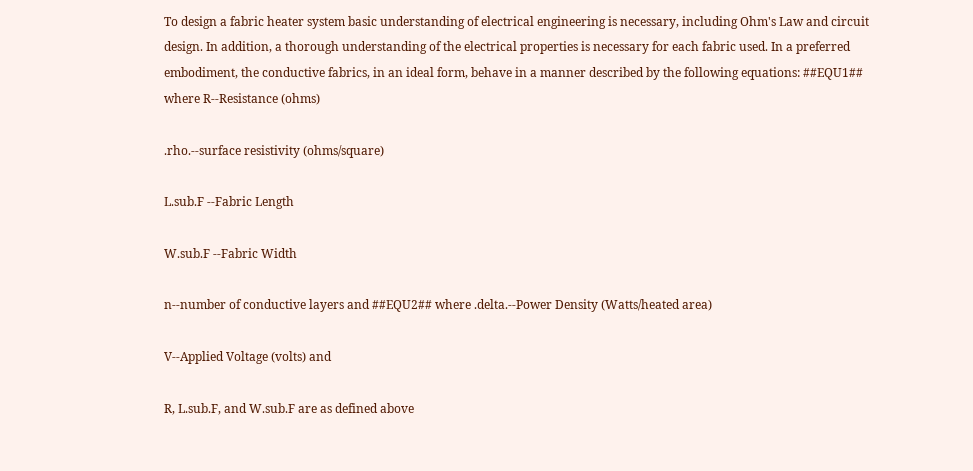To design a fabric heater system basic understanding of electrical engineering is necessary, including Ohm's Law and circuit design. In addition, a thorough understanding of the electrical properties is necessary for each fabric used. In a preferred embodiment, the conductive fabrics, in an ideal form, behave in a manner described by the following equations: ##EQU1## where R--Resistance (ohms)

.rho.--surface resistivity (ohms/square)

L.sub.F --Fabric Length

W.sub.F --Fabric Width

n--number of conductive layers and ##EQU2## where .delta.--Power Density (Watts/heated area)

V--Applied Voltage (volts) and

R, L.sub.F, and W.sub.F are as defined above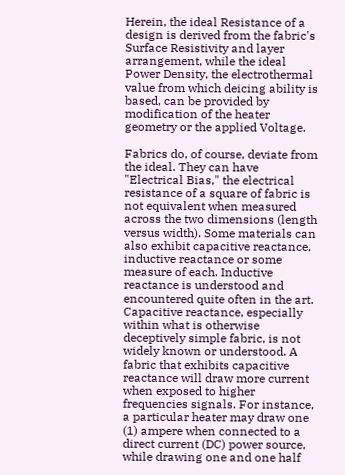Herein, the ideal Resistance of a design is derived from the fabric's Surface Resistivity and layer arrangement, while the ideal Power Density, the electrothermal value from which deicing ability is based, can be provided by modification of the heater geometry or the applied Voltage.

Fabrics do, of course, deviate from the ideal. They can have "Electrical Bias," the electrical resistance of a square of fabric is not equivalent when measured across the two dimensions (length versus width). Some materials can also exhibit capacitive reactance, inductive reactance or some measure of each. Inductive reactance is understood and encountered quite often in the art. Capacitive reactance, especially within what is otherwise deceptively simple fabric, is not widely known or understood. A fabric that exhibits capacitive reactance will draw more current when exposed to higher frequencies signals. For instance, a particular heater may draw one (1) ampere when connected to a direct current (DC) power source, while drawing one and one half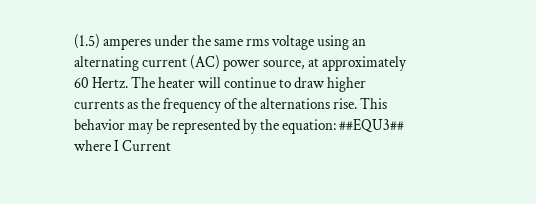(1.5) amperes under the same rms voltage using an alternating current (AC) power source, at approximately 60 Hertz. The heater will continue to draw higher currents as the frequency of the alternations rise. This behavior may be represented by the equation: ##EQU3## where I Current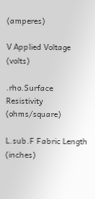(amperes)

V Applied Voltage (volts)

.rho.Surface Resistivity (ohms/square)

L.sub.F Fabric Length (inches)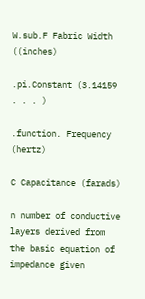W.sub.F Fabric Width ((inches)

.pi.Constant (3.14159 . . . )

.function. Frequency (hertz)

C Capacitance (farads)

n number of conductive layers derived from the basic equation of impedance given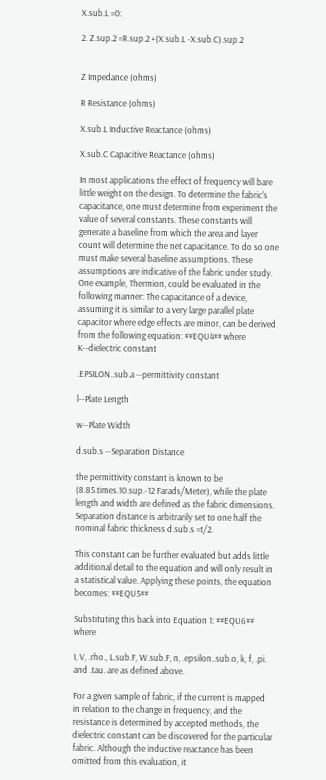X.sub.L =0:

2. Z.sup.2 =R.sup.2 +(X.sub.L -X.sub.C).sup.2


Z Impedance (ohms)

R Resistance (ohms)

X.sub.L Inductive Reactance (ohms)

X.sub.C Capacitive Reactance (ohms)

In most applications the effect of frequency will bare little weight on the design. To determine the fabric's capacitance, one must determine from experiment the value of several constants. These constants will generate a baseline from which the area and layer count will determine the net capacitance. To do so one must make several baseline assumptions. These assumptions are indicative of the fabric under study. One example, Thermion, could be evaluated in the following manner: The capacitance of a device, assuming it is similar to a very large parallel plate capacitor where edge effects are minor, can be derived from the following equation: ##EQU4## where K--dielectric constant

.EPSILON..sub.a --permittivity constant

l--Plate Length

w--Plate Width

d.sub.s --Separation Distance

the permittivity constant is known to be (8.85.times.10.sup.-12 Farads/Meter), while the plate length and width are defined as the fabric dimensions. Separation distance is arbitrarily set to one half the nominal fabric thickness d.sub.s =t/2.

This constant can be further evaluated but adds little additional detail to the equation and will only result in a statistical value. Applying these points, the equation becomes: ##EQU5##

Substituting this back into Equation 1: ##EQU6## where

I, V, .rho., L.sub.F, W.sub.F, n, .epsilon..sub.o, k, f, .pi. and .tau. are as defined above.

For a given sample of fabric, if the current is mapped in relation to the change in frequency, and the resistance is determined by accepted methods, the dielectric constant can be discovered for the particular fabric. Although the inductive reactance has been omitted from this evaluation, it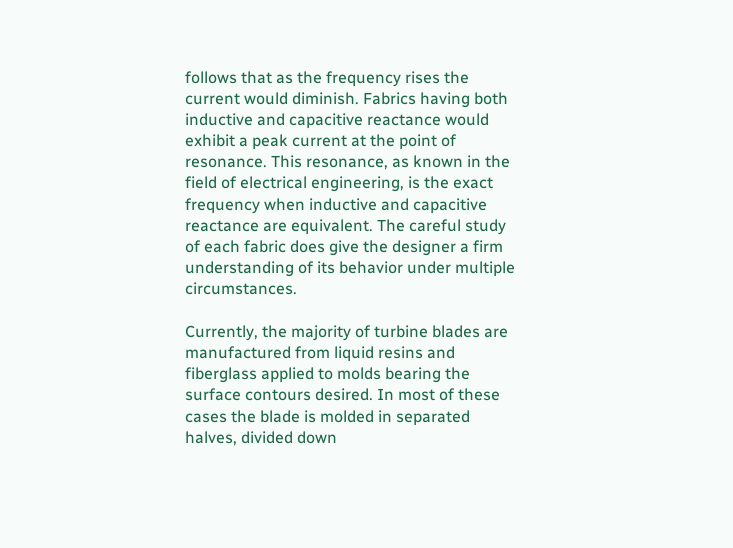follows that as the frequency rises the current would diminish. Fabrics having both inductive and capacitive reactance would exhibit a peak current at the point of resonance. This resonance, as known in the field of electrical engineering, is the exact frequency when inductive and capacitive reactance are equivalent. The careful study of each fabric does give the designer a firm understanding of its behavior under multiple circumstances.

Currently, the majority of turbine blades are manufactured from liquid resins and fiberglass applied to molds bearing the surface contours desired. In most of these cases the blade is molded in separated halves, divided down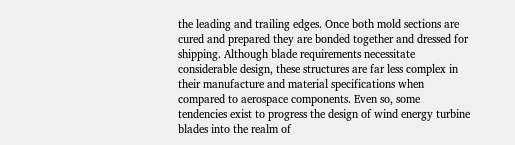the leading and trailing edges. Once both mold sections are cured and prepared they are bonded together and dressed for shipping. Although blade requirements necessitate considerable design, these structures are far less complex in their manufacture and material specifications when compared to aerospace components. Even so, some tendencies exist to progress the design of wind energy turbine blades into the realm of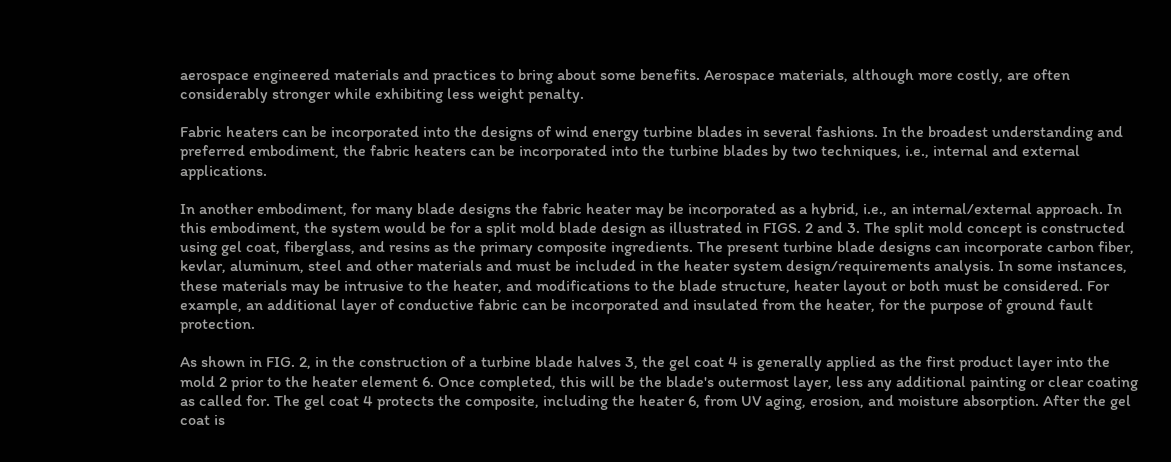aerospace engineered materials and practices to bring about some benefits. Aerospace materials, although more costly, are often considerably stronger while exhibiting less weight penalty.

Fabric heaters can be incorporated into the designs of wind energy turbine blades in several fashions. In the broadest understanding and preferred embodiment, the fabric heaters can be incorporated into the turbine blades by two techniques, i.e., internal and external applications.

In another embodiment, for many blade designs the fabric heater may be incorporated as a hybrid, i.e., an internal/external approach. In this embodiment, the system would be for a split mold blade design as illustrated in FIGS. 2 and 3. The split mold concept is constructed using gel coat, fiberglass, and resins as the primary composite ingredients. The present turbine blade designs can incorporate carbon fiber, kevlar, aluminum, steel and other materials and must be included in the heater system design/requirements analysis. In some instances, these materials may be intrusive to the heater, and modifications to the blade structure, heater layout or both must be considered. For example, an additional layer of conductive fabric can be incorporated and insulated from the heater, for the purpose of ground fault protection.

As shown in FIG. 2, in the construction of a turbine blade halves 3, the gel coat 4 is generally applied as the first product layer into the mold 2 prior to the heater element 6. Once completed, this will be the blade's outermost layer, less any additional painting or clear coating as called for. The gel coat 4 protects the composite, including the heater 6, from UV aging, erosion, and moisture absorption. After the gel coat is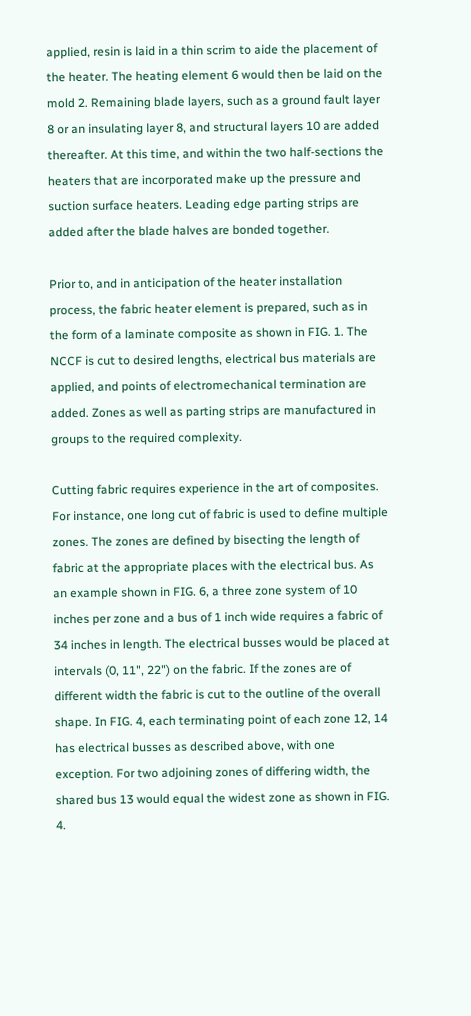applied, resin is laid in a thin scrim to aide the placement of the heater. The heating element 6 would then be laid on the mold 2. Remaining blade layers, such as a ground fault layer 8 or an insulating layer 8, and structural layers 10 are added thereafter. At this time, and within the two half-sections the heaters that are incorporated make up the pressure and suction surface heaters. Leading edge parting strips are added after the blade halves are bonded together.

Prior to, and in anticipation of the heater installation process, the fabric heater element is prepared, such as in the form of a laminate composite as shown in FIG. 1. The NCCF is cut to desired lengths, electrical bus materials are applied, and points of electromechanical termination are added. Zones as well as parting strips are manufactured in groups to the required complexity.

Cutting fabric requires experience in the art of composites. For instance, one long cut of fabric is used to define multiple zones. The zones are defined by bisecting the length of fabric at the appropriate places with the electrical bus. As an example shown in FIG. 6, a three zone system of 10 inches per zone and a bus of 1 inch wide requires a fabric of 34 inches in length. The electrical busses would be placed at intervals (0, 11", 22") on the fabric. If the zones are of different width the fabric is cut to the outline of the overall shape. In FIG. 4, each terminating point of each zone 12, 14 has electrical busses as described above, with one exception. For two adjoining zones of differing width, the shared bus 13 would equal the widest zone as shown in FIG. 4.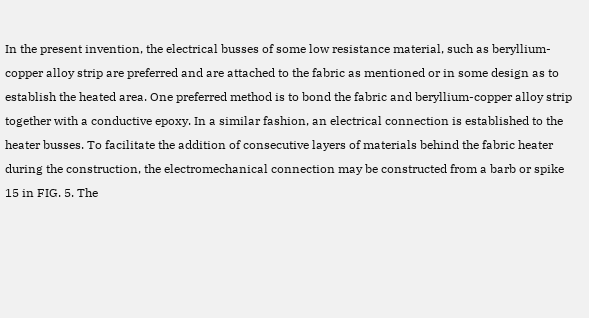In the present invention, the electrical busses of some low resistance material, such as beryllium-copper alloy strip are preferred and are attached to the fabric as mentioned or in some design as to establish the heated area. One preferred method is to bond the fabric and beryllium-copper alloy strip together with a conductive epoxy. In a similar fashion, an electrical connection is established to the heater busses. To facilitate the addition of consecutive layers of materials behind the fabric heater during the construction, the electromechanical connection may be constructed from a barb or spike 15 in FIG. 5. The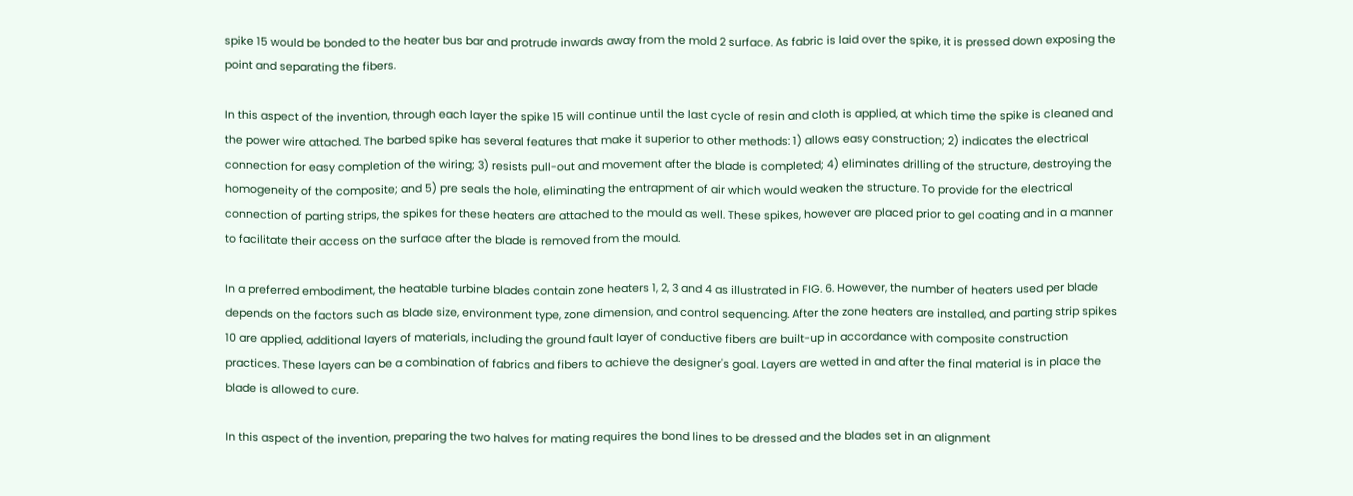spike 15 would be bonded to the heater bus bar and protrude inwards away from the mold 2 surface. As fabric is laid over the spike, it is pressed down exposing the point and separating the fibers.

In this aspect of the invention, through each layer the spike 15 will continue until the last cycle of resin and cloth is applied, at which time the spike is cleaned and the power wire attached. The barbed spike has several features that make it superior to other methods: 1) allows easy construction; 2) indicates the electrical connection for easy completion of the wiring; 3) resists pull-out and movement after the blade is completed; 4) eliminates drilling of the structure, destroying the homogeneity of the composite; and 5) pre seals the hole, eliminating the entrapment of air which would weaken the structure. To provide for the electrical connection of parting strips, the spikes for these heaters are attached to the mould as well. These spikes, however are placed prior to gel coating and in a manner to facilitate their access on the surface after the blade is removed from the mould.

In a preferred embodiment, the heatable turbine blades contain zone heaters 1, 2, 3 and 4 as illustrated in FIG. 6. However, the number of heaters used per blade depends on the factors such as blade size, environment type, zone dimension, and control sequencing. After the zone heaters are installed, and parting strip spikes 10 are applied, additional layers of materials, including the ground fault layer of conductive fibers are built-up in accordance with composite construction practices. These layers can be a combination of fabrics and fibers to achieve the designer's goal. Layers are wetted in and after the final material is in place the blade is allowed to cure.

In this aspect of the invention, preparing the two halves for mating requires the bond lines to be dressed and the blades set in an alignment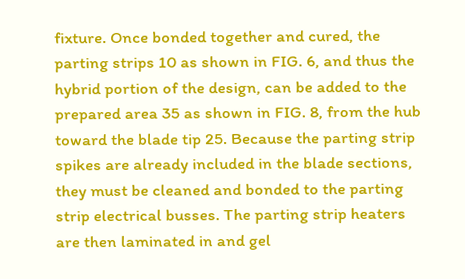fixture. Once bonded together and cured, the parting strips 10 as shown in FIG. 6, and thus the hybrid portion of the design, can be added to the prepared area 35 as shown in FIG. 8, from the hub toward the blade tip 25. Because the parting strip spikes are already included in the blade sections, they must be cleaned and bonded to the parting strip electrical busses. The parting strip heaters are then laminated in and gel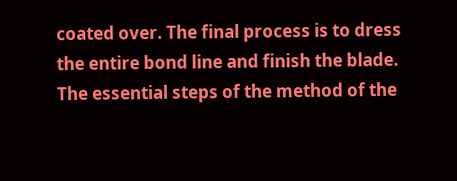coated over. The final process is to dress the entire bond line and finish the blade. The essential steps of the method of the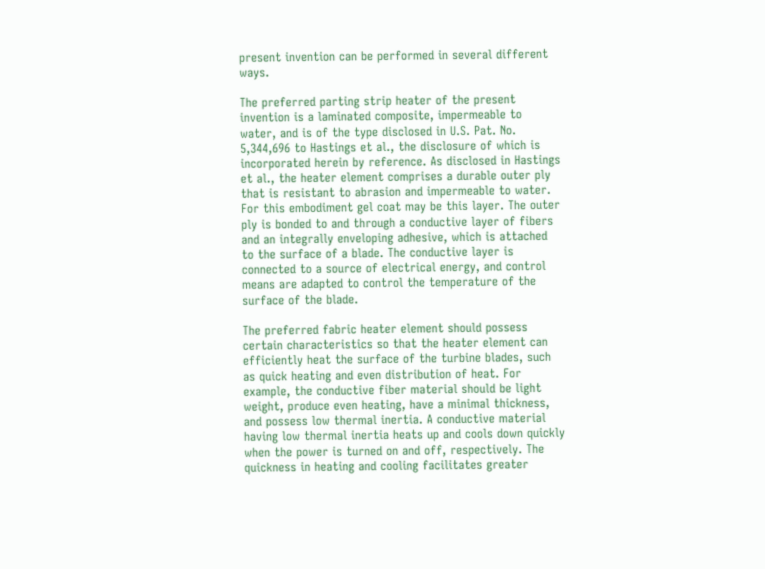present invention can be performed in several different ways.

The preferred parting strip heater of the present invention is a laminated composite, impermeable to water, and is of the type disclosed in U.S. Pat. No. 5,344,696 to Hastings et al., the disclosure of which is incorporated herein by reference. As disclosed in Hastings et al., the heater element comprises a durable outer ply that is resistant to abrasion and impermeable to water. For this embodiment gel coat may be this layer. The outer ply is bonded to and through a conductive layer of fibers and an integrally enveloping adhesive, which is attached to the surface of a blade. The conductive layer is connected to a source of electrical energy, and control means are adapted to control the temperature of the surface of the blade.

The preferred fabric heater element should possess certain characteristics so that the heater element can efficiently heat the surface of the turbine blades, such as quick heating and even distribution of heat. For example, the conductive fiber material should be light weight, produce even heating, have a minimal thickness, and possess low thermal inertia. A conductive material having low thermal inertia heats up and cools down quickly when the power is turned on and off, respectively. The quickness in heating and cooling facilitates greater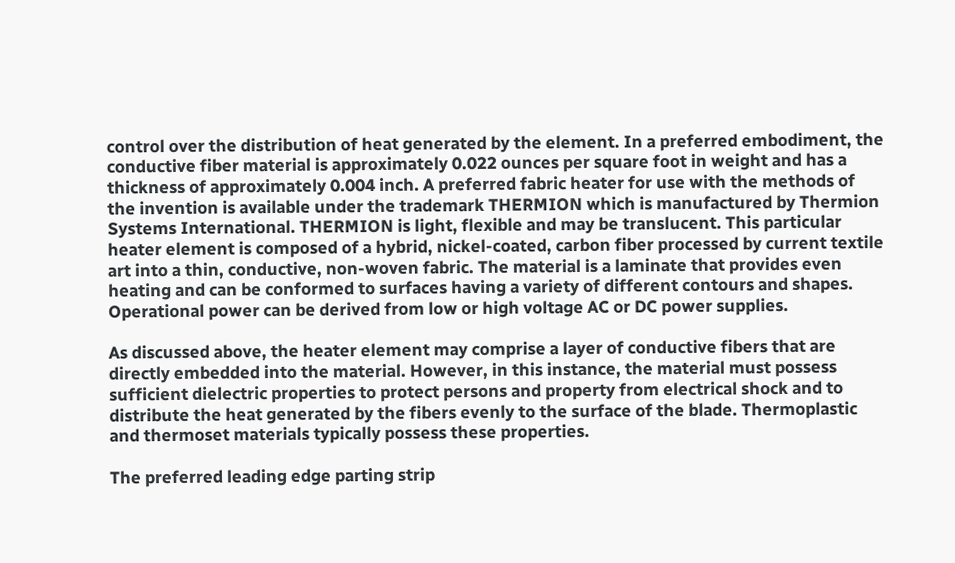control over the distribution of heat generated by the element. In a preferred embodiment, the conductive fiber material is approximately 0.022 ounces per square foot in weight and has a thickness of approximately 0.004 inch. A preferred fabric heater for use with the methods of the invention is available under the trademark THERMION which is manufactured by Thermion Systems International. THERMION is light, flexible and may be translucent. This particular heater element is composed of a hybrid, nickel-coated, carbon fiber processed by current textile art into a thin, conductive, non-woven fabric. The material is a laminate that provides even heating and can be conformed to surfaces having a variety of different contours and shapes. Operational power can be derived from low or high voltage AC or DC power supplies.

As discussed above, the heater element may comprise a layer of conductive fibers that are directly embedded into the material. However, in this instance, the material must possess sufficient dielectric properties to protect persons and property from electrical shock and to distribute the heat generated by the fibers evenly to the surface of the blade. Thermoplastic and thermoset materials typically possess these properties.

The preferred leading edge parting strip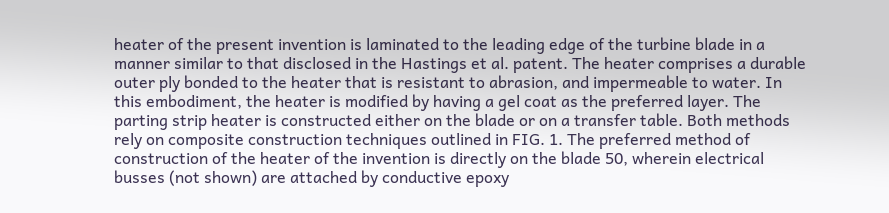heater of the present invention is laminated to the leading edge of the turbine blade in a manner similar to that disclosed in the Hastings et al. patent. The heater comprises a durable outer ply bonded to the heater that is resistant to abrasion, and impermeable to water. In this embodiment, the heater is modified by having a gel coat as the preferred layer. The parting strip heater is constructed either on the blade or on a transfer table. Both methods rely on composite construction techniques outlined in FIG. 1. The preferred method of construction of the heater of the invention is directly on the blade 50, wherein electrical busses (not shown) are attached by conductive epoxy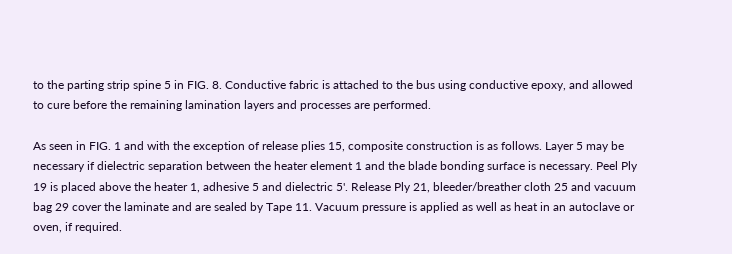to the parting strip spine 5 in FIG. 8. Conductive fabric is attached to the bus using conductive epoxy, and allowed to cure before the remaining lamination layers and processes are performed.

As seen in FIG. 1 and with the exception of release plies 15, composite construction is as follows. Layer 5 may be necessary if dielectric separation between the heater element 1 and the blade bonding surface is necessary. Peel Ply 19 is placed above the heater 1, adhesive 5 and dielectric 5'. Release Ply 21, bleeder/breather cloth 25 and vacuum bag 29 cover the laminate and are sealed by Tape 11. Vacuum pressure is applied as well as heat in an autoclave or oven, if required.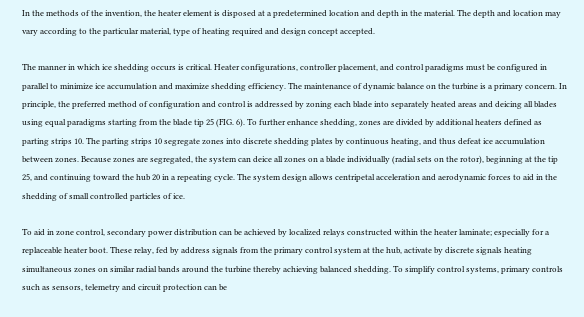In the methods of the invention, the heater element is disposed at a predetermined location and depth in the material. The depth and location may vary according to the particular material, type of heating required and design concept accepted.

The manner in which ice shedding occurs is critical. Heater configurations, controller placement, and control paradigms must be configured in parallel to minimize ice accumulation and maximize shedding efficiency. The maintenance of dynamic balance on the turbine is a primary concern. In principle, the preferred method of configuration and control is addressed by zoning each blade into separately heated areas and deicing all blades using equal paradigms starting from the blade tip 25 (FIG. 6). To further enhance shedding, zones are divided by additional heaters defined as parting strips 10. The parting strips 10 segregate zones into discrete shedding plates by continuous heating, and thus defeat ice accumulation between zones. Because zones are segregated, the system can deice all zones on a blade individually (radial sets on the rotor), beginning at the tip 25, and continuing toward the hub 20 in a repeating cycle. The system design allows centripetal acceleration and aerodynamic forces to aid in the shedding of small controlled particles of ice.

To aid in zone control, secondary power distribution can be achieved by localized relays constructed within the heater laminate; especially for a replaceable heater boot. These relay, fed by address signals from the primary control system at the hub, activate by discrete signals heating simultaneous zones on similar radial bands around the turbine thereby achieving balanced shedding. To simplify control systems, primary controls such as sensors, telemetry and circuit protection can be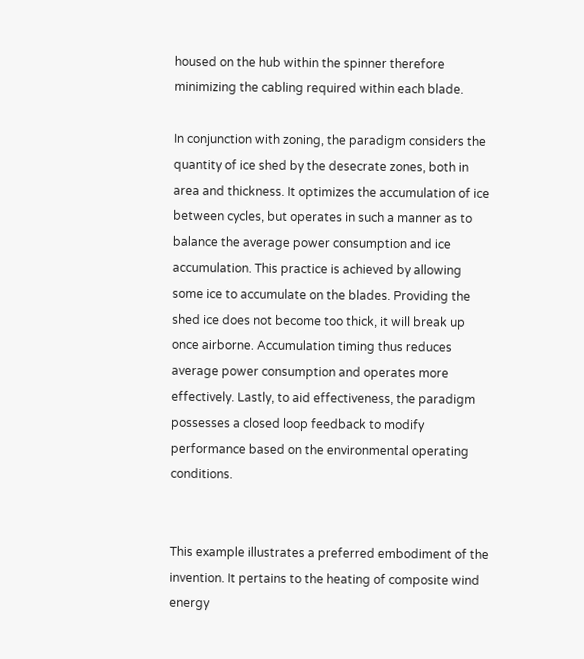housed on the hub within the spinner therefore minimizing the cabling required within each blade.

In conjunction with zoning, the paradigm considers the quantity of ice shed by the desecrate zones, both in area and thickness. It optimizes the accumulation of ice between cycles, but operates in such a manner as to balance the average power consumption and ice accumulation. This practice is achieved by allowing some ice to accumulate on the blades. Providing the shed ice does not become too thick, it will break up once airborne. Accumulation timing thus reduces average power consumption and operates more effectively. Lastly, to aid effectiveness, the paradigm possesses a closed loop feedback to modify performance based on the environmental operating conditions.


This example illustrates a preferred embodiment of the invention. It pertains to the heating of composite wind energy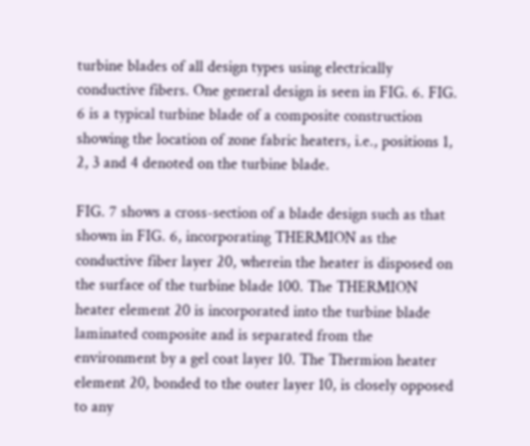turbine blades of all design types using electrically conductive fibers. One general design is seen in FIG. 6. FIG. 6 is a typical turbine blade of a composite construction showing the location of zone fabric heaters, i.e., positions 1, 2, 3 and 4 denoted on the turbine blade.

FIG. 7 shows a cross-section of a blade design such as that shown in FIG. 6, incorporating THERMION as the conductive fiber layer 20, wherein the heater is disposed on the surface of the turbine blade 100. The THERMION heater element 20 is incorporated into the turbine blade laminated composite and is separated from the environment by a gel coat layer 10. The Thermion heater element 20, bonded to the outer layer 10, is closely opposed to any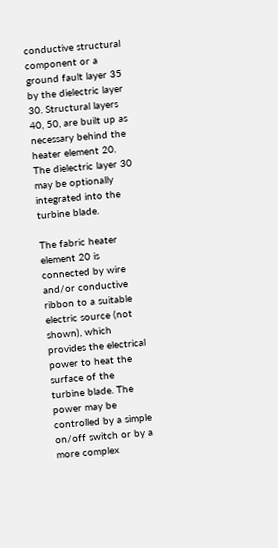conductive structural component or a ground fault layer 35 by the dielectric layer 30. Structural layers 40, 50, are built up as necessary behind the heater element 20. The dielectric layer 30 may be optionally integrated into the turbine blade.

The fabric heater element 20 is connected by wire and/or conductive ribbon to a suitable electric source (not shown), which provides the electrical power to heat the surface of the turbine blade. The power may be controlled by a simple on/off switch or by a more complex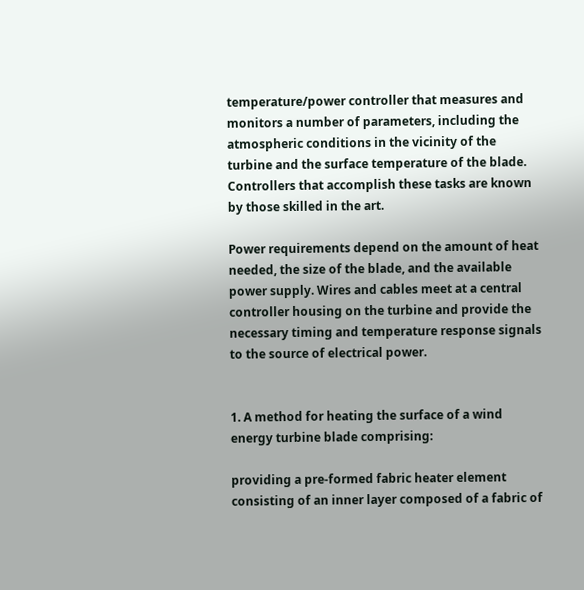temperature/power controller that measures and monitors a number of parameters, including the atmospheric conditions in the vicinity of the turbine and the surface temperature of the blade. Controllers that accomplish these tasks are known by those skilled in the art.

Power requirements depend on the amount of heat needed, the size of the blade, and the available power supply. Wires and cables meet at a central controller housing on the turbine and provide the necessary timing and temperature response signals to the source of electrical power.


1. A method for heating the surface of a wind energy turbine blade comprising:

providing a pre-formed fabric heater element consisting of an inner layer composed of a fabric of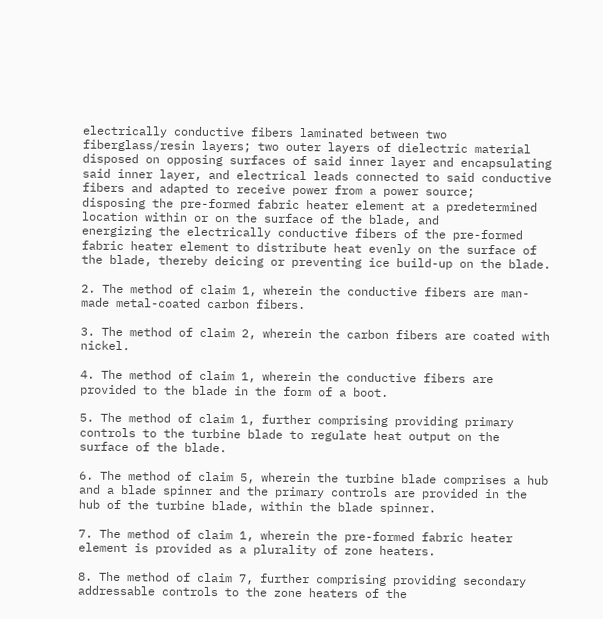electrically conductive fibers laminated between two fiberglass/resin layers; two outer layers of dielectric material disposed on opposing surfaces of said inner layer and encapsulating said inner layer, and electrical leads connected to said conductive fibers and adapted to receive power from a power source;
disposing the pre-formed fabric heater element at a predetermined location within or on the surface of the blade, and
energizing the electrically conductive fibers of the pre-formed fabric heater element to distribute heat evenly on the surface of the blade, thereby deicing or preventing ice build-up on the blade.

2. The method of claim 1, wherein the conductive fibers are man-made metal-coated carbon fibers.

3. The method of claim 2, wherein the carbon fibers are coated with nickel.

4. The method of claim 1, wherein the conductive fibers are provided to the blade in the form of a boot.

5. The method of claim 1, further comprising providing primary controls to the turbine blade to regulate heat output on the surface of the blade.

6. The method of claim 5, wherein the turbine blade comprises a hub and a blade spinner and the primary controls are provided in the hub of the turbine blade, within the blade spinner.

7. The method of claim 1, wherein the pre-formed fabric heater element is provided as a plurality of zone heaters.

8. The method of claim 7, further comprising providing secondary addressable controls to the zone heaters of the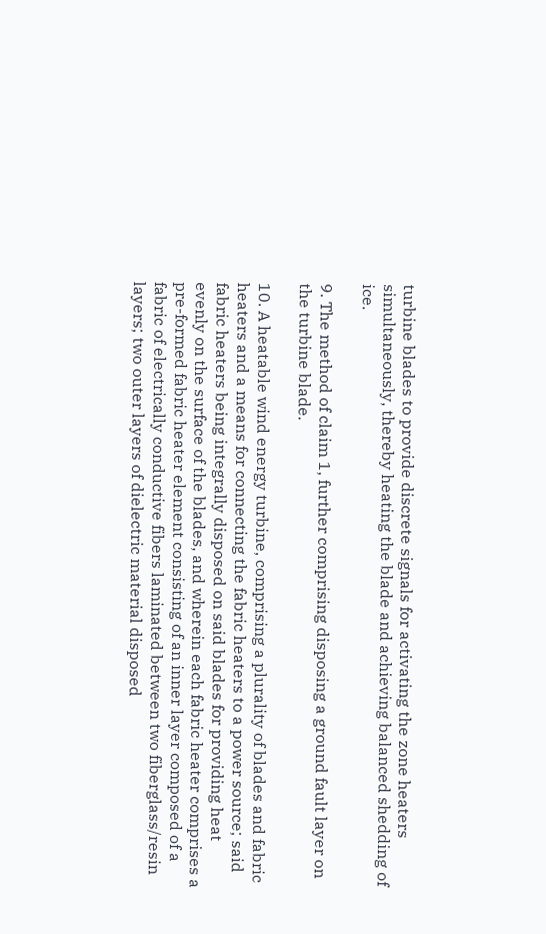turbine blades to provide discrete signals for activating the zone heaters simultaneously, thereby heating the blade and achieving balanced shedding of ice.

9. The method of claim 1, further comprising disposing a ground fault layer on the turbine blade.

10. A heatable wind energy turbine, comprising a plurality of blades and fabric heaters and a means for connecting the fabric heaters to a power source; said fabric heaters being integrally disposed on said blades for providing heat evenly on the surface of the blades, and wherein each fabric heater comprises a pre-formed fabric heater element consisting of an inner layer composed of a fabric of electrically conductive fibers laminated between two fiberglass/resin layers; two outer layers of dielectric material disposed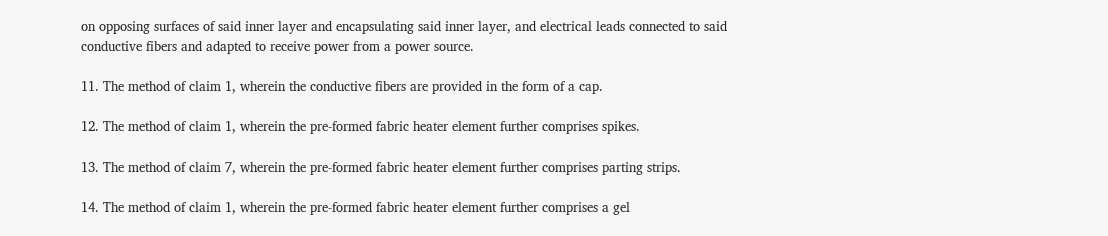on opposing surfaces of said inner layer and encapsulating said inner layer, and electrical leads connected to said conductive fibers and adapted to receive power from a power source.

11. The method of claim 1, wherein the conductive fibers are provided in the form of a cap.

12. The method of claim 1, wherein the pre-formed fabric heater element further comprises spikes.

13. The method of claim 7, wherein the pre-formed fabric heater element further comprises parting strips.

14. The method of claim 1, wherein the pre-formed fabric heater element further comprises a gel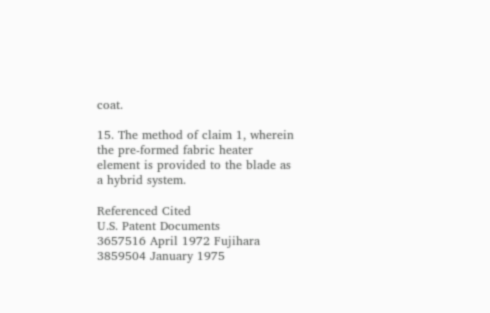coat.

15. The method of claim 1, wherein the pre-formed fabric heater element is provided to the blade as a hybrid system.

Referenced Cited
U.S. Patent Documents
3657516 April 1972 Fujihara
3859504 January 1975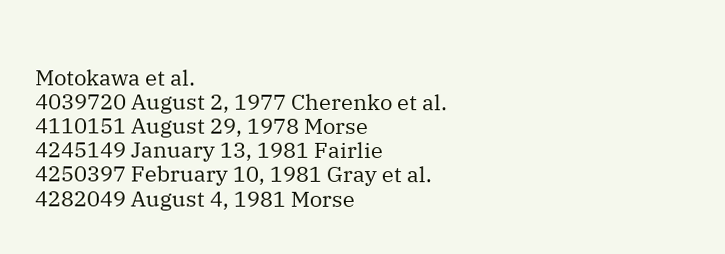Motokawa et al.
4039720 August 2, 1977 Cherenko et al.
4110151 August 29, 1978 Morse
4245149 January 13, 1981 Fairlie
4250397 February 10, 1981 Gray et al.
4282049 August 4, 1981 Morse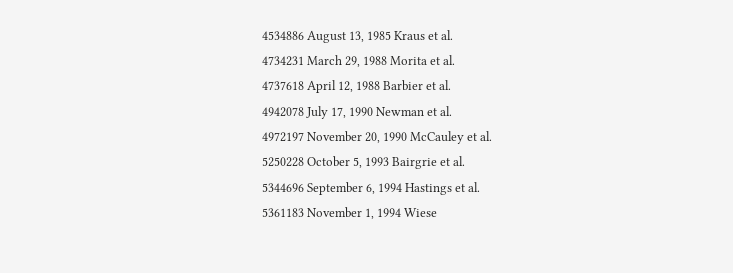4534886 August 13, 1985 Kraus et al.
4734231 March 29, 1988 Morita et al.
4737618 April 12, 1988 Barbier et al.
4942078 July 17, 1990 Newman et al.
4972197 November 20, 1990 McCauley et al.
5250228 October 5, 1993 Bairgrie et al.
5344696 September 6, 1994 Hastings et al.
5361183 November 1, 1994 Wiese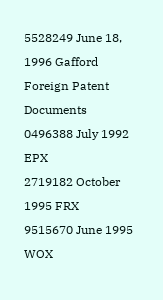5528249 June 18, 1996 Gafford
Foreign Patent Documents
0496388 July 1992 EPX
2719182 October 1995 FRX
9515670 June 1995 WOX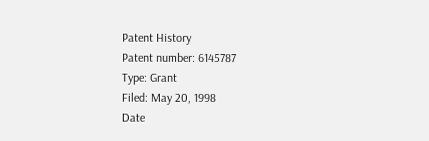Patent History
Patent number: 6145787
Type: Grant
Filed: May 20, 1998
Date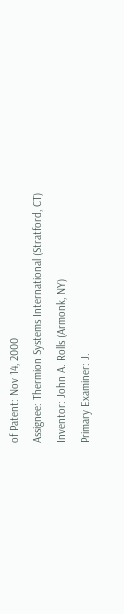of Patent: Nov 14, 2000
Assignee: Thermion Systems International (Stratford, CT)
Inventor: John A. Rolls (Armonk, NY)
Primary Examiner: J.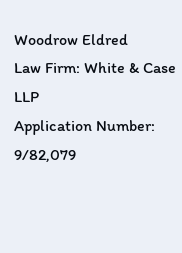Woodrow Eldred
Law Firm: White & Case LLP
Application Number: 9/82,079